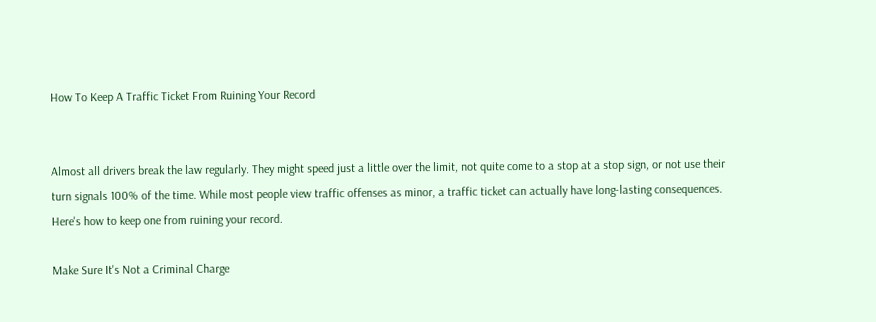How To Keep A Traffic Ticket From Ruining Your Record


Almost all drivers break the law regularly. They might speed just a little over the limit, not quite come to a stop at a stop sign, or not use their turn signals 100% of the time. While most people view traffic offenses as minor, a traffic ticket can actually have long-lasting consequences. Here's how to keep one from ruining your record.

Make Sure It's Not a Criminal Charge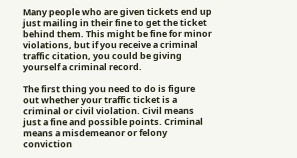Many people who are given tickets end up just mailing in their fine to get the ticket behind them. This might be fine for minor violations, but if you receive a criminal traffic citation, you could be giving yourself a criminal record.

The first thing you need to do is figure out whether your traffic ticket is a criminal or civil violation. Civil means just a fine and possible points. Criminal means a misdemeanor or felony conviction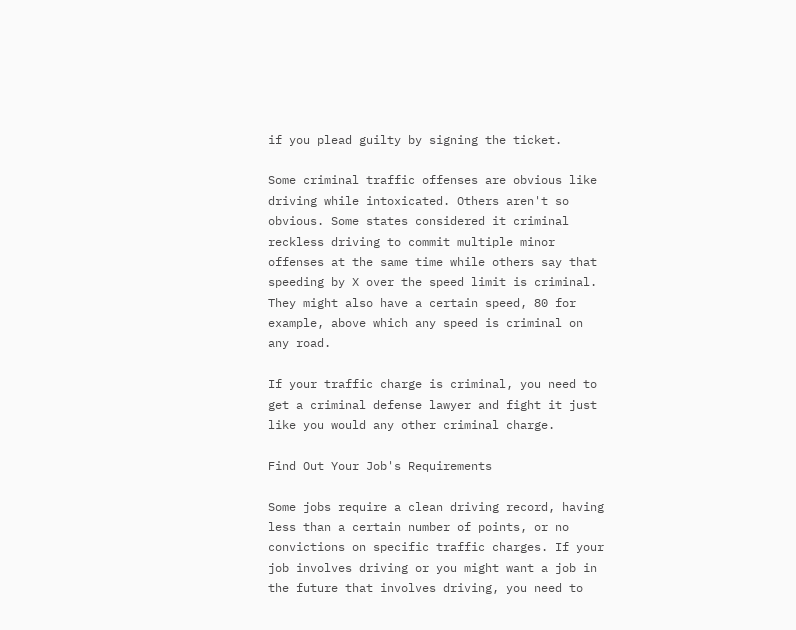if you plead guilty by signing the ticket.

Some criminal traffic offenses are obvious like driving while intoxicated. Others aren't so obvious. Some states considered it criminal reckless driving to commit multiple minor offenses at the same time while others say that speeding by X over the speed limit is criminal. They might also have a certain speed, 80 for example, above which any speed is criminal on any road.

If your traffic charge is criminal, you need to get a criminal defense lawyer and fight it just like you would any other criminal charge.

Find Out Your Job's Requirements

Some jobs require a clean driving record, having less than a certain number of points, or no convictions on specific traffic charges. If your job involves driving or you might want a job in the future that involves driving, you need to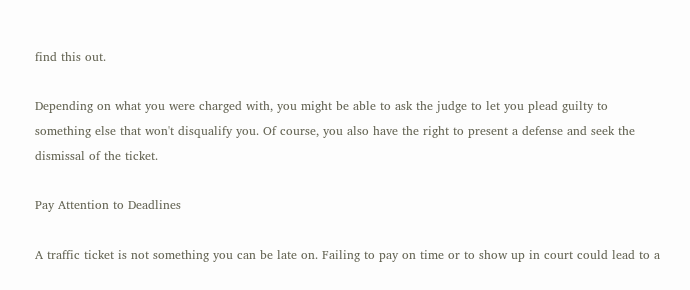find this out.

Depending on what you were charged with, you might be able to ask the judge to let you plead guilty to something else that won't disqualify you. Of course, you also have the right to present a defense and seek the dismissal of the ticket.

Pay Attention to Deadlines

A traffic ticket is not something you can be late on. Failing to pay on time or to show up in court could lead to a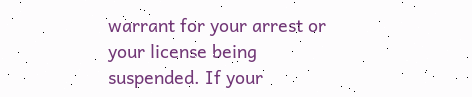warrant for your arrest or your license being suspended. If your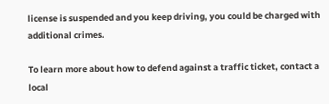license is suspended and you keep driving, you could be charged with additional crimes.

To learn more about how to defend against a traffic ticket, contact a local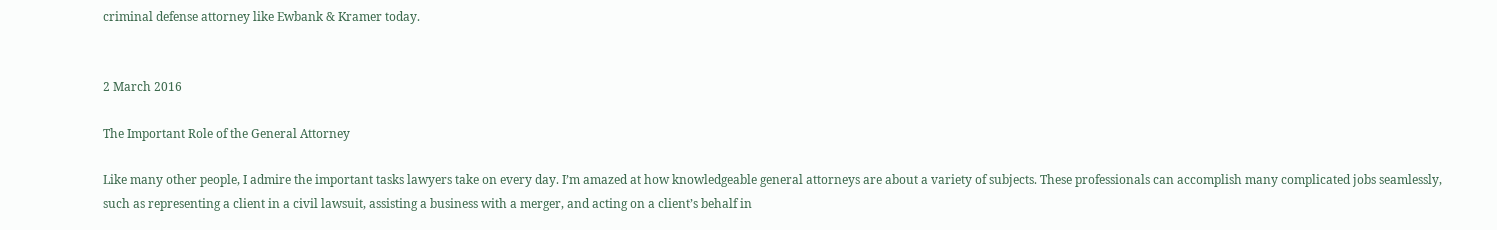criminal defense attorney like Ewbank & Kramer today.


2 March 2016

The Important Role of the General Attorney

Like many other people, I admire the important tasks lawyers take on every day. I’m amazed at how knowledgeable general attorneys are about a variety of subjects. These professionals can accomplish many complicated jobs seamlessly, such as representing a client in a civil lawsuit, assisting a business with a merger, and acting on a client’s behalf in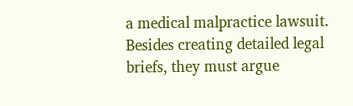a medical malpractice lawsuit. Besides creating detailed legal briefs, they must argue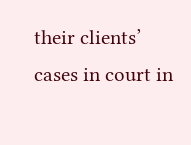their clients’ cases in court in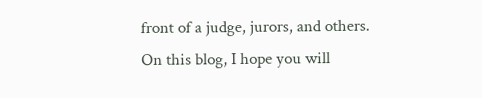front of a judge, jurors, and others. On this blog, I hope you will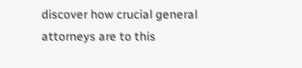discover how crucial general attorneys are to this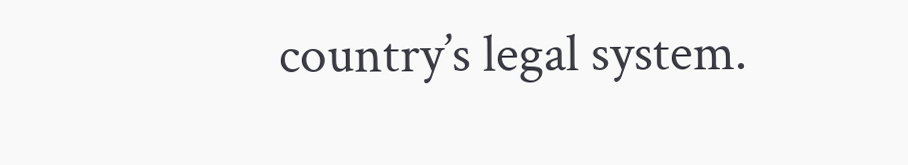country’s legal system.